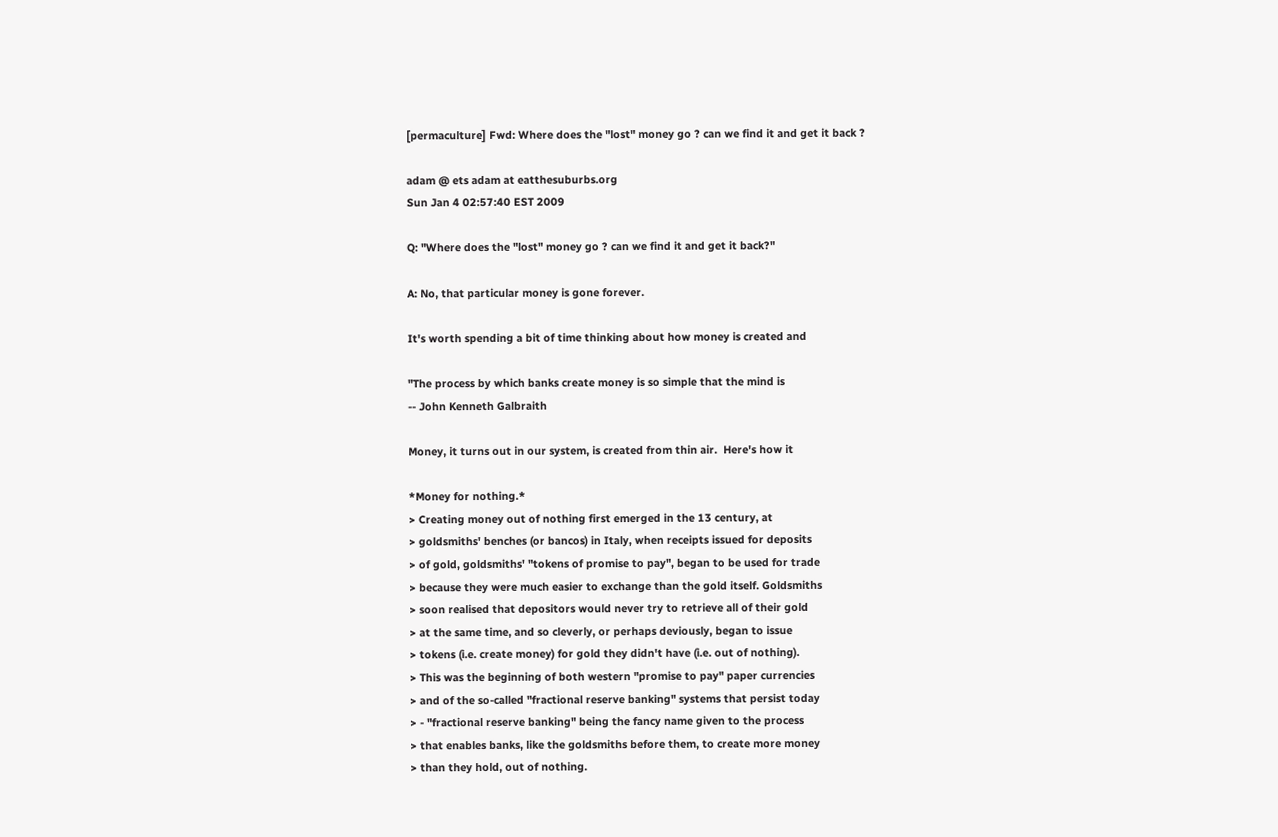[permaculture] Fwd: Where does the "lost" money go ? can we find it and get it back ?

adam @ ets adam at eatthesuburbs.org
Sun Jan 4 02:57:40 EST 2009

Q: "Where does the "lost" money go ? can we find it and get it back?"

A: No, that particular money is gone forever.

It's worth spending a bit of time thinking about how money is created and

"The process by which banks create money is so simple that the mind is
-- John Kenneth Galbraith

Money, it turns out in our system, is created from thin air.  Here's how it

*Money for nothing.*
> Creating money out of nothing first emerged in the 13 century, at
> goldsmiths' benches (or bancos) in Italy, when receipts issued for deposits
> of gold, goldsmiths' "tokens of promise to pay", began to be used for trade
> because they were much easier to exchange than the gold itself. Goldsmiths
> soon realised that depositors would never try to retrieve all of their gold
> at the same time, and so cleverly, or perhaps deviously, began to issue
> tokens (i.e. create money) for gold they didn't have (i.e. out of nothing).
> This was the beginning of both western "promise to pay" paper currencies
> and of the so-called "fractional reserve banking" systems that persist today
> - "fractional reserve banking" being the fancy name given to the process
> that enables banks, like the goldsmiths before them, to create more money
> than they hold, out of nothing.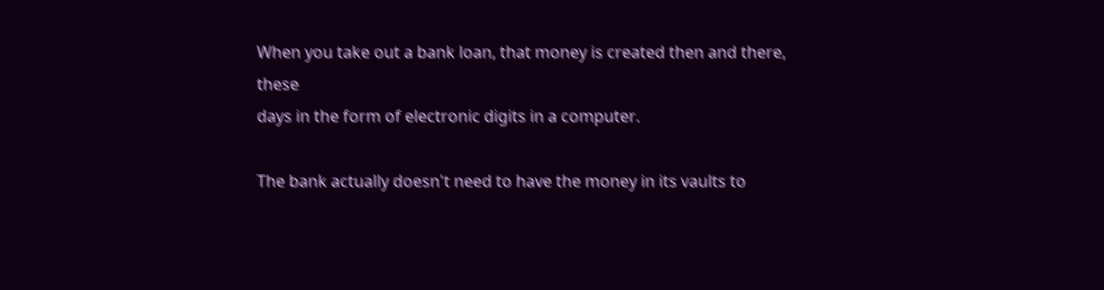When you take out a bank loan, that money is created then and there, these
days in the form of electronic digits in a computer.

The bank actually doesn't need to have the money in its vaults to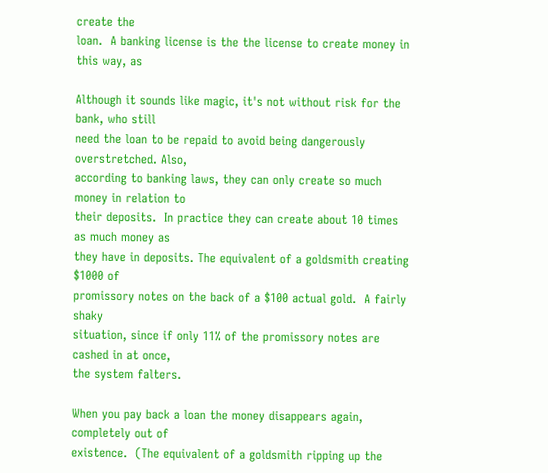create the
loan.  A banking license is the the license to create money in this way, as

Although it sounds like magic, it's not without risk for the bank, who still
need the loan to be repaid to avoid being dangerously overstretched. Also,
according to banking laws, they can only create so much money in relation to
their deposits.  In practice they can create about 10 times as much money as
they have in deposits. The equivalent of a goldsmith creating $1000 of
promissory notes on the back of a $100 actual gold.  A fairly shaky
situation, since if only 11% of the promissory notes are cashed in at once,
the system falters.

When you pay back a loan the money disappears again, completely out of
existence.  (The equivalent of a goldsmith ripping up the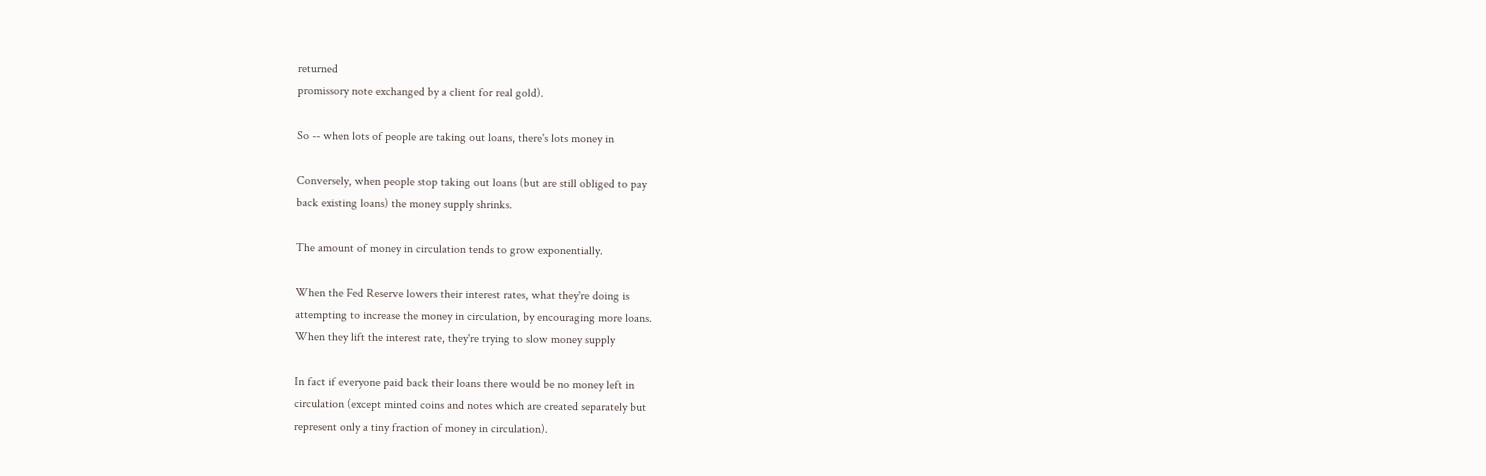returned
promissory note exchanged by a client for real gold).

So -- when lots of people are taking out loans, there's lots money in

Conversely, when people stop taking out loans (but are still obliged to pay
back existing loans) the money supply shrinks.

The amount of money in circulation tends to grow exponentially.

When the Fed Reserve lowers their interest rates, what they're doing is
attempting to increase the money in circulation, by encouraging more loans.
When they lift the interest rate, they're trying to slow money supply

In fact if everyone paid back their loans there would be no money left in
circulation (except minted coins and notes which are created separately but
represent only a tiny fraction of money in circulation).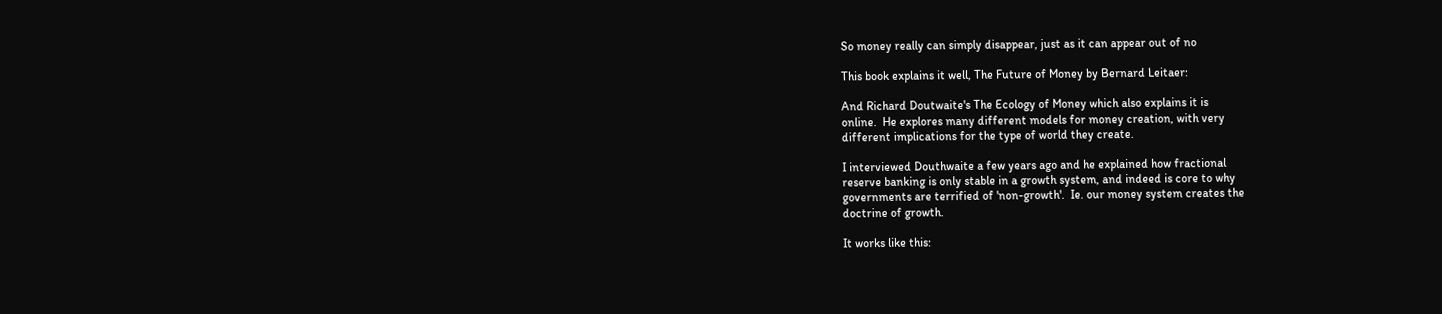So money really can simply disappear, just as it can appear out of no

This book explains it well, The Future of Money by Bernard Leitaer:

And Richard Doutwaite's The Ecology of Money which also explains it is
online.  He explores many different models for money creation, with very
different implications for the type of world they create.

I interviewed Douthwaite a few years ago and he explained how fractional
reserve banking is only stable in a growth system, and indeed is core to why
governments are terrified of 'non-growth'.  Ie. our money system creates the
doctrine of growth.

It works like this: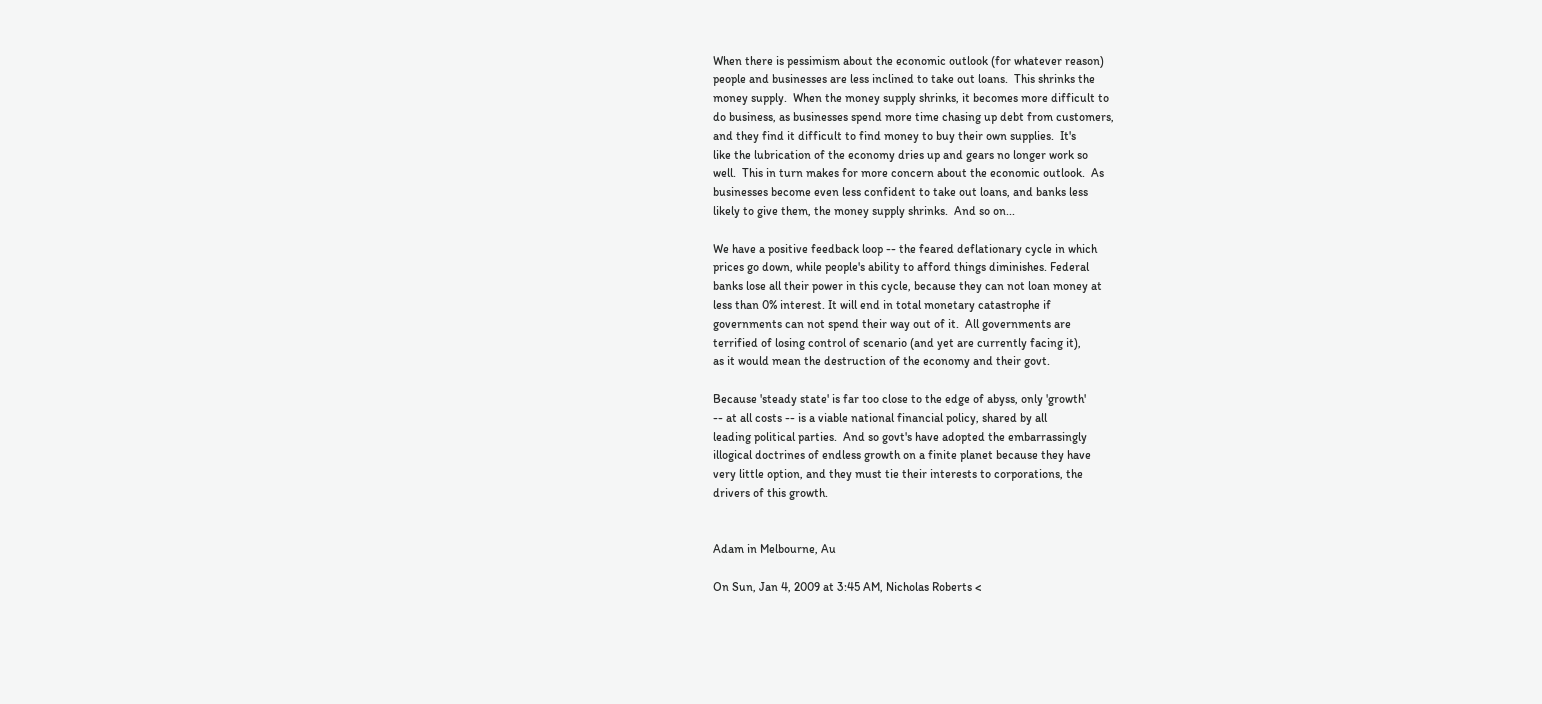When there is pessimism about the economic outlook (for whatever reason)
people and businesses are less inclined to take out loans.  This shrinks the
money supply.  When the money supply shrinks, it becomes more difficult to
do business, as businesses spend more time chasing up debt from customers,
and they find it difficult to find money to buy their own supplies.  It's
like the lubrication of the economy dries up and gears no longer work so
well.  This in turn makes for more concern about the economic outlook.  As
businesses become even less confident to take out loans, and banks less
likely to give them, the money supply shrinks.  And so on...

We have a positive feedback loop -- the feared deflationary cycle in which
prices go down, while people's ability to afford things diminishes. Federal
banks lose all their power in this cycle, because they can not loan money at
less than 0% interest. It will end in total monetary catastrophe if
governments can not spend their way out of it.  All governments are
terrified of losing control of scenario (and yet are currently facing it),
as it would mean the destruction of the economy and their govt.

Because 'steady state' is far too close to the edge of abyss, only 'growth'
-- at all costs -- is a viable national financial policy, shared by all
leading political parties.  And so govt's have adopted the embarrassingly
illogical doctrines of endless growth on a finite planet because they have
very little option, and they must tie their interests to corporations, the
drivers of this growth.


Adam in Melbourne, Au

On Sun, Jan 4, 2009 at 3:45 AM, Nicholas Roberts <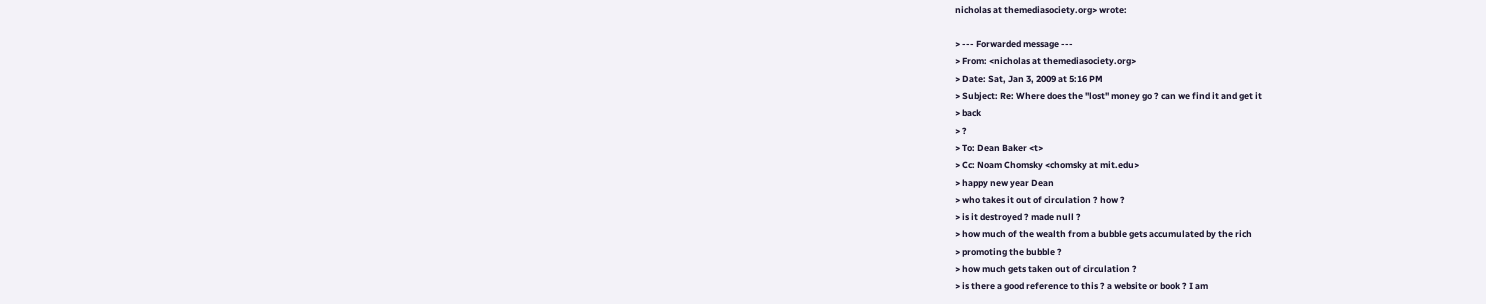nicholas at themediasociety.org> wrote:

> --- Forwarded message ---
> From: <nicholas at themediasociety.org>
> Date: Sat, Jan 3, 2009 at 5:16 PM
> Subject: Re: Where does the "lost" money go ? can we find it and get it
> back
> ?
> To: Dean Baker <t>
> Cc: Noam Chomsky <chomsky at mit.edu>
> happy new year Dean
> who takes it out of circulation ? how ?
> is it destroyed ? made null ?
> how much of the wealth from a bubble gets accumulated by the rich
> promoting the bubble ?
> how much gets taken out of circulation ?
> is there a good reference to this ? a website or book ? I am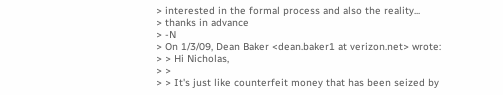> interested in the formal process and also the reality...
> thanks in advance
> -N
> On 1/3/09, Dean Baker <dean.baker1 at verizon.net> wrote:
> > Hi Nicholas,
> >
> > It's just like counterfeit money that has been seized by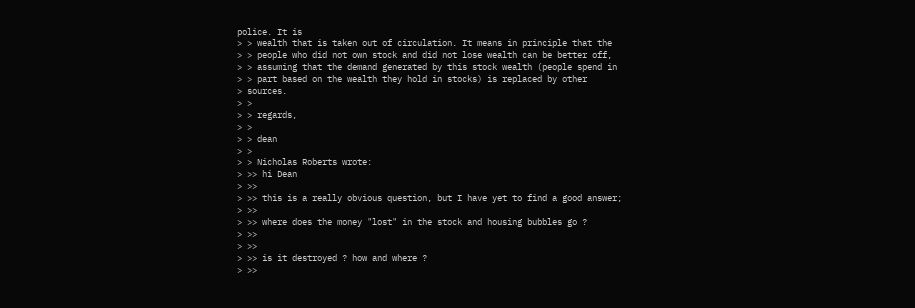police. It is
> > wealth that is taken out of circulation. It means in principle that the
> > people who did not own stock and did not lose wealth can be better off,
> > assuming that the demand generated by this stock wealth (people spend in
> > part based on the wealth they hold in stocks) is replaced by other
> sources.
> >
> > regards,
> >
> > dean
> >
> > Nicholas Roberts wrote:
> >> hi Dean
> >>
> >> this is a really obvious question, but I have yet to find a good answer;
> >>
> >> where does the money "lost" in the stock and housing bubbles go ?
> >>
> >>
> >> is it destroyed ? how and where ?
> >>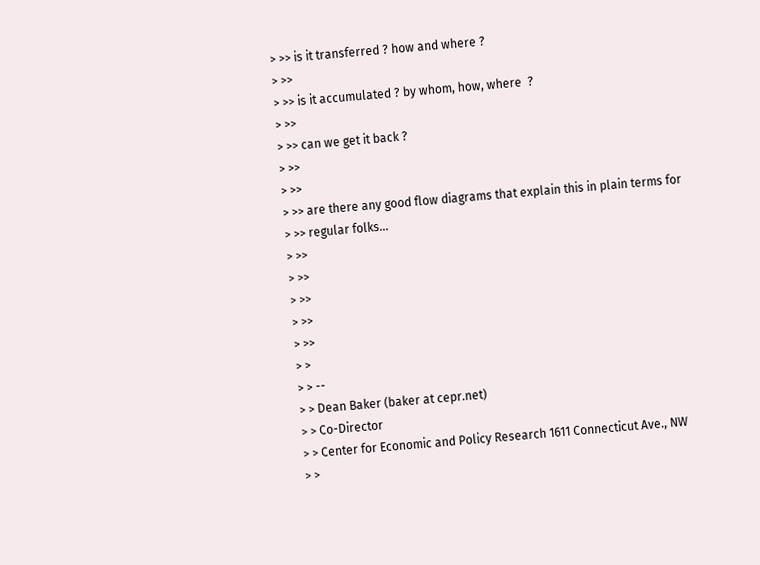> >> is it transferred ? how and where ?
> >>
> >> is it accumulated ? by whom, how, where  ?
> >>
> >> can we get it back ?
> >>
> >>
> >> are there any good flow diagrams that explain this in plain terms for
> >> regular folks...
> >>
> >>
> >>
> >>
> >>
> >
> > --
> > Dean Baker (baker at cepr.net)
> > Co-Director
> > Center for Economic and Policy Research 1611 Connecticut Ave., NW
> >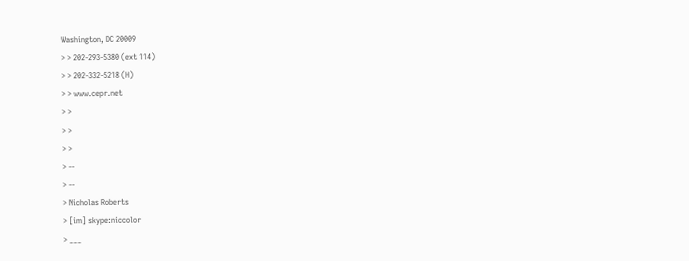Washington, DC 20009
> > 202-293-5380 (ext 114)
> > 202-332-5218 (H)
> > www.cepr.net
> >
> >
> >
> --
> --
> Nicholas Roberts
> [im] skype:niccolor
> ___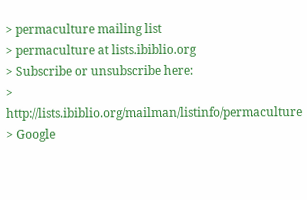> permaculture mailing list
> permaculture at lists.ibiblio.org
> Subscribe or unsubscribe here:
> http://lists.ibiblio.org/mailman/listinfo/permaculture
> Google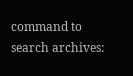command to search archives: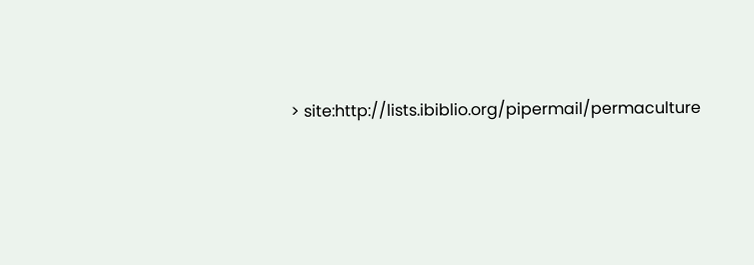> site:http://lists.ibiblio.org/pipermail/permaculture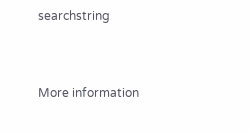searchstring


More information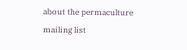about the permaculture mailing list